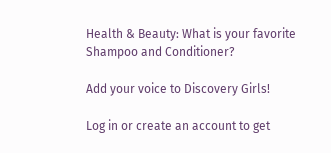Health & Beauty: What is your favorite Shampoo and Conditioner?

Add your voice to Discovery Girls!

Log in or create an account to get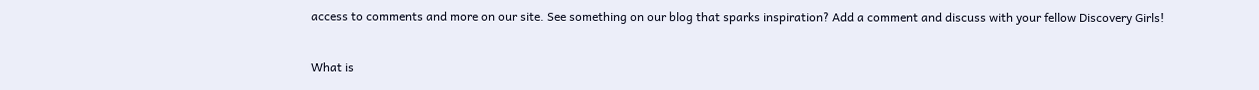access to comments and more on our site. See something on our blog that sparks inspiration? Add a comment and discuss with your fellow Discovery Girls!

What is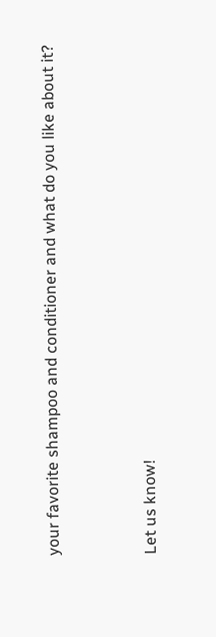your favorite shampoo and conditioner and what do you like about it?


Let us know!